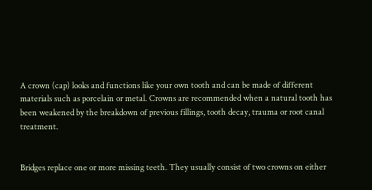A crown (cap) looks and functions like your own tooth and can be made of different materials such as porcelain or metal. Crowns are recommended when a natural tooth has been weakened by the breakdown of previous fillings, tooth decay, trauma or root canal treatment.


Bridges replace one or more missing teeth. They usually consist of two crowns on either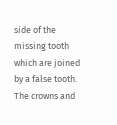side of the missing tooth which are joined by a false tooth. The crowns and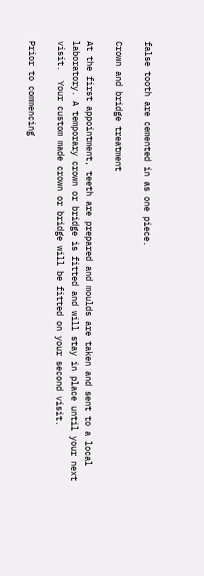false tooth are cemented in as one piece.

Crown and bridge treatment

At the first appointment, teeth are prepared and moulds are taken and sent to a local laboratory. A temporary crown or bridge is fitted and will stay in place until your next visit.  Your custom made crown or bridge will be fitted on your second visit.

Prior to commencing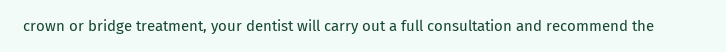crown or bridge treatment, your dentist will carry out a full consultation and recommend the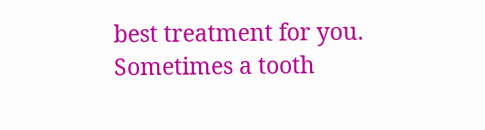best treatment for you. Sometimes a tooth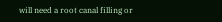will need a root canal filling or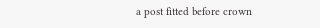a post fitted before crown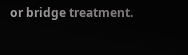or bridge treatment.